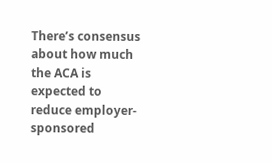There’s consensus about how much the ACA is expected to reduce employer-sponsored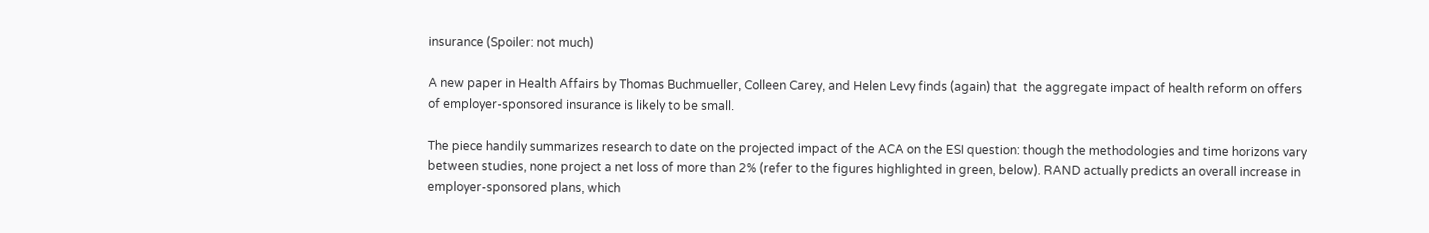insurance (Spoiler: not much)

A new paper in Health Affairs by Thomas Buchmueller, Colleen Carey, and Helen Levy finds (again) that  the aggregate impact of health reform on offers of employer-sponsored insurance is likely to be small.

The piece handily summarizes research to date on the projected impact of the ACA on the ESI question: though the methodologies and time horizons vary between studies, none project a net loss of more than 2% (refer to the figures highlighted in green, below). RAND actually predicts an overall increase in employer-sponsored plans, which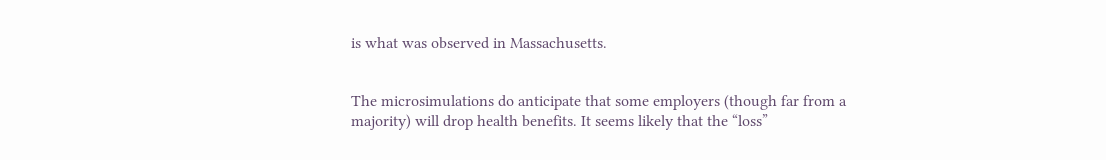is what was observed in Massachusetts.


The microsimulations do anticipate that some employers (though far from a majority) will drop health benefits. It seems likely that the “loss”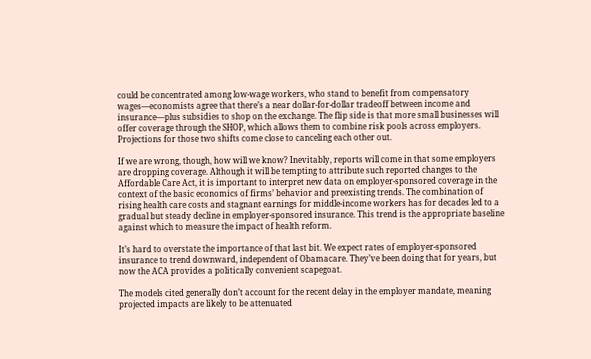could be concentrated among low-wage workers, who stand to benefit from compensatory wages—economists agree that there’s a near dollar-for-dollar tradeoff between income and insurance—plus subsidies to shop on the exchange. The flip side is that more small businesses will offer coverage through the SHOP, which allows them to combine risk pools across employers. Projections for those two shifts come close to canceling each other out.

If we are wrong, though, how will we know? Inevitably, reports will come in that some employers are dropping coverage. Although it will be tempting to attribute such reported changes to the Affordable Care Act, it is important to interpret new data on employer-sponsored coverage in the context of the basic economics of firms’ behavior and preexisting trends. The combination of rising health care costs and stagnant earnings for middle-income workers has for decades led to a gradual but steady decline in employer-sponsored insurance. This trend is the appropriate baseline against which to measure the impact of health reform.

It’s hard to overstate the importance of that last bit. We expect rates of employer-sponsored insurance to trend downward, independent of Obamacare. They’ve been doing that for years, but now the ACA provides a politically convenient scapegoat.

The models cited generally don’t account for the recent delay in the employer mandate, meaning projected impacts are likely to be attenuated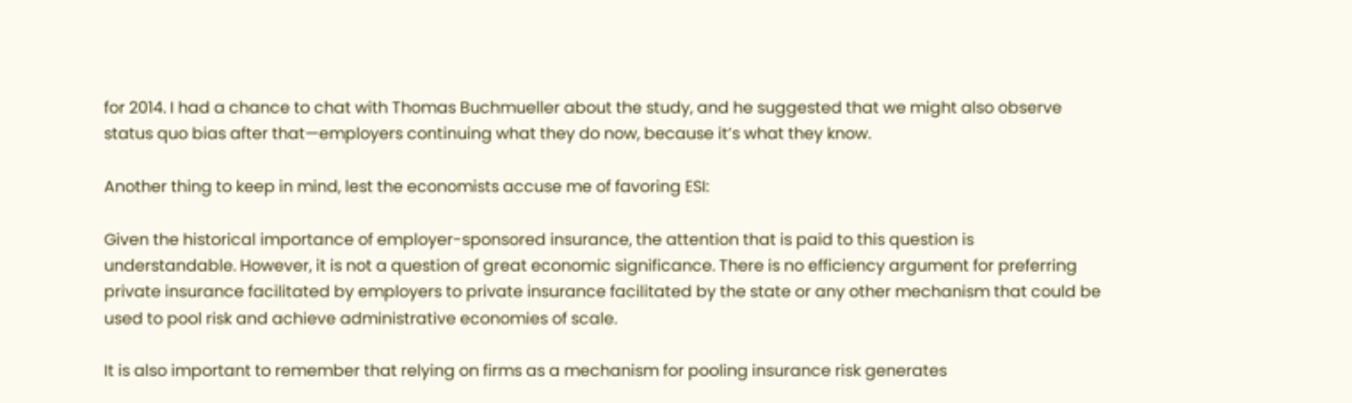for 2014. I had a chance to chat with Thomas Buchmueller about the study, and he suggested that we might also observe status quo bias after that—employers continuing what they do now, because it’s what they know.

Another thing to keep in mind, lest the economists accuse me of favoring ESI:

Given the historical importance of employer-sponsored insurance, the attention that is paid to this question is understandable. However, it is not a question of great economic significance. There is no efficiency argument for preferring private insurance facilitated by employers to private insurance facilitated by the state or any other mechanism that could be used to pool risk and achieve administrative economies of scale.

It is also important to remember that relying on firms as a mechanism for pooling insurance risk generates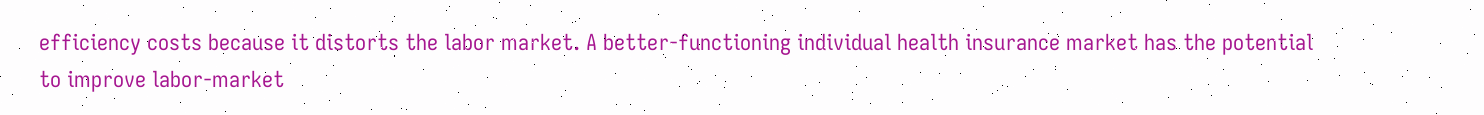efficiency costs because it distorts the labor market. A better-functioning individual health insurance market has the potential to improve labor-market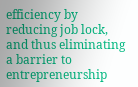efficiency by reducing job lock, and thus eliminating a barrier to entrepreneurship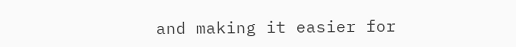and making it easier for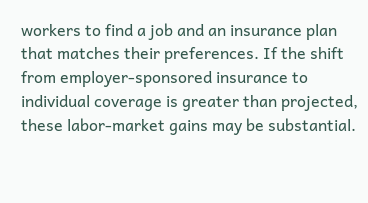workers to find a job and an insurance plan that matches their preferences. If the shift from employer-sponsored insurance to individual coverage is greater than projected, these labor-market gains may be substantial.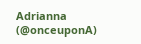Adrianna (@onceuponA)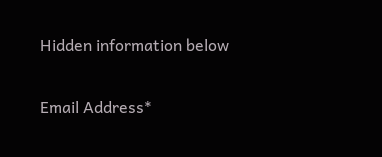Hidden information below


Email Address*